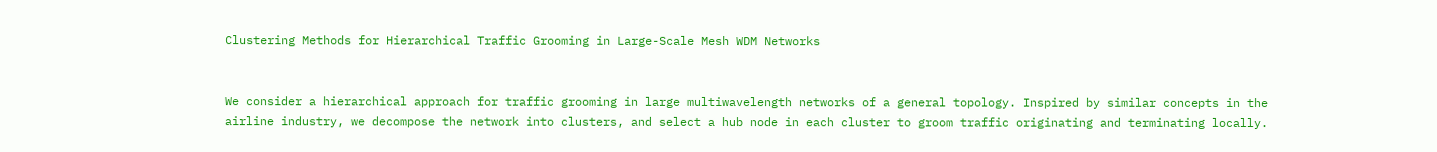Clustering Methods for Hierarchical Traffic Grooming in Large-Scale Mesh WDM Networks


We consider a hierarchical approach for traffic grooming in large multiwavelength networks of a general topology. Inspired by similar concepts in the airline industry, we decompose the network into clusters, and select a hub node in each cluster to groom traffic originating and terminating locally.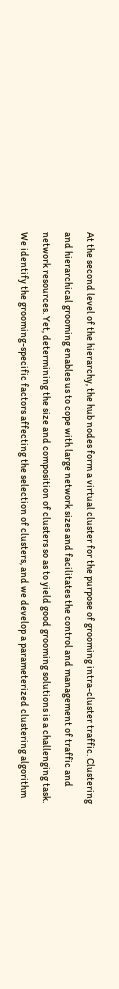At the second level of the hierarchy, the hub nodes form a virtual cluster for the purpose of grooming intra-cluster traffic. Clustering and hierarchical grooming enables us to cope with large network sizes and facilitates the control and management of traffic and network resources. Yet, determining the size and composition of clusters so as to yield good grooming solutions is a challenging task. We identify the grooming-specific factors affecting the selection of clusters, and we develop a parameterized clustering algorithm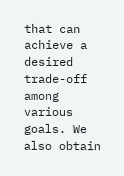that can achieve a desired trade-off among various goals. We also obtain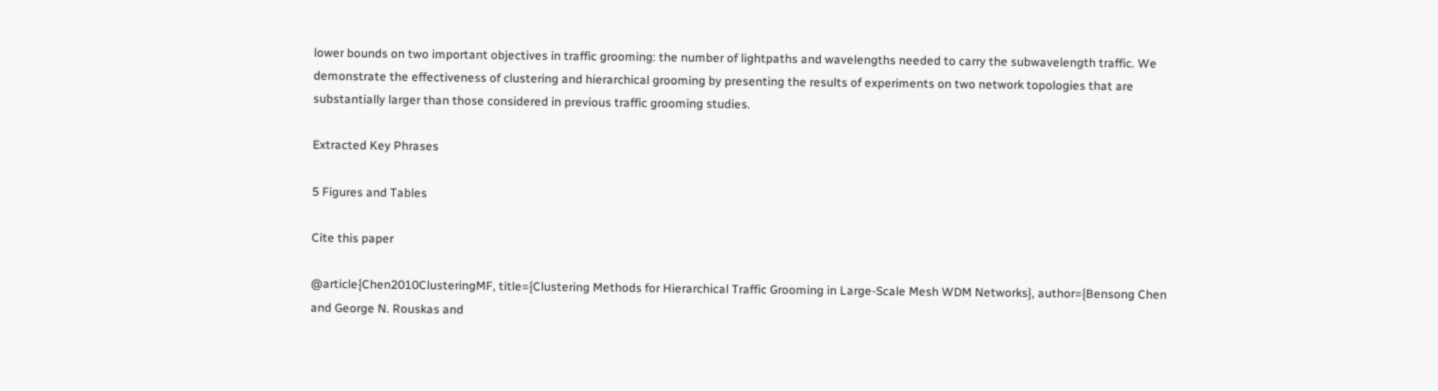lower bounds on two important objectives in traffic grooming: the number of lightpaths and wavelengths needed to carry the subwavelength traffic. We demonstrate the effectiveness of clustering and hierarchical grooming by presenting the results of experiments on two network topologies that are substantially larger than those considered in previous traffic grooming studies.

Extracted Key Phrases

5 Figures and Tables

Cite this paper

@article{Chen2010ClusteringMF, title={Clustering Methods for Hierarchical Traffic Grooming in Large-Scale Mesh WDM Networks}, author={Bensong Chen and George N. Rouskas and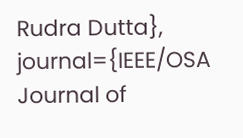Rudra Dutta}, journal={IEEE/OSA Journal of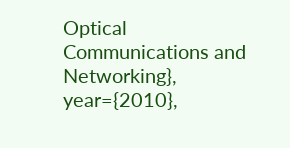Optical Communications and Networking}, year={2010},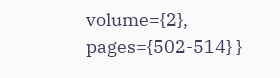volume={2}, pages={502-514} }